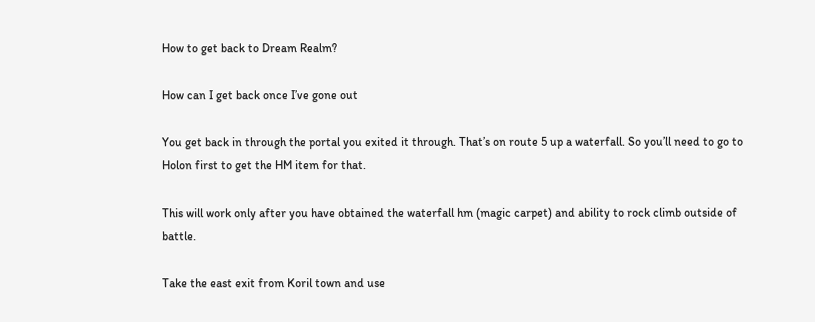How to get back to Dream Realm?

How can I get back once I’ve gone out

You get back in through the portal you exited it through. That’s on route 5 up a waterfall. So you’ll need to go to Holon first to get the HM item for that.

This will work only after you have obtained the waterfall hm (magic carpet) and ability to rock climb outside of battle.

Take the east exit from Koril town and use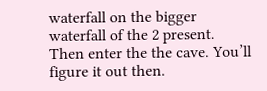waterfall on the bigger waterfall of the 2 present. Then enter the the cave. You’ll figure it out then.